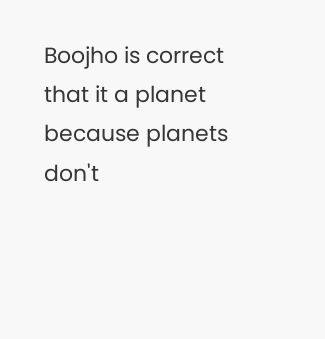Boojho is correct that it a planet because planets don't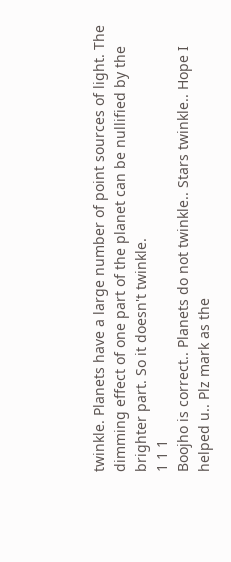twinkle. Planets have a large number of point sources of light. The dimming effect of one part of the planet can be nullified by the brighter part. So it doesn't twinkle.
1 1 1
Boojho is correct.. Planets do not twinkle.. Stars twinkle.. Hope I helped u.. Plz mark as the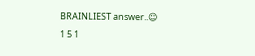BRAINLIEST answer..☺
1 5 1